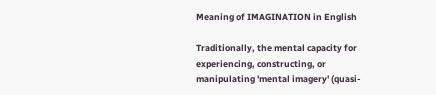Meaning of IMAGINATION in English

Traditionally, the mental capacity for experiencing, constructing, or manipulating 'mental imagery' (quasi-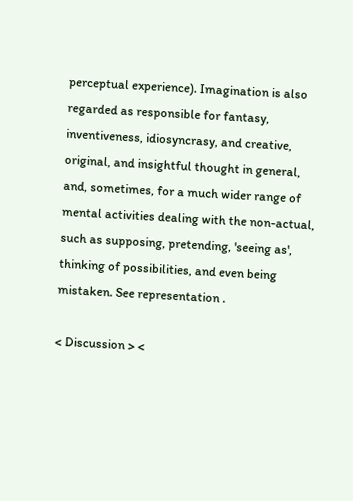perceptual experience). Imagination is also regarded as responsible for fantasy, inventiveness, idiosyncrasy, and creative, original, and insightful thought in general, and, sometimes, for a much wider range of mental activities dealing with the non-actual, such as supposing, pretending, 'seeing as', thinking of possibilities, and even being mistaken. See representation .

< Discussion > <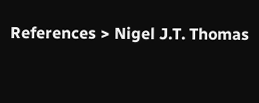References > Nigel J.T. Thomas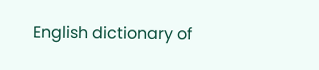English dictionary of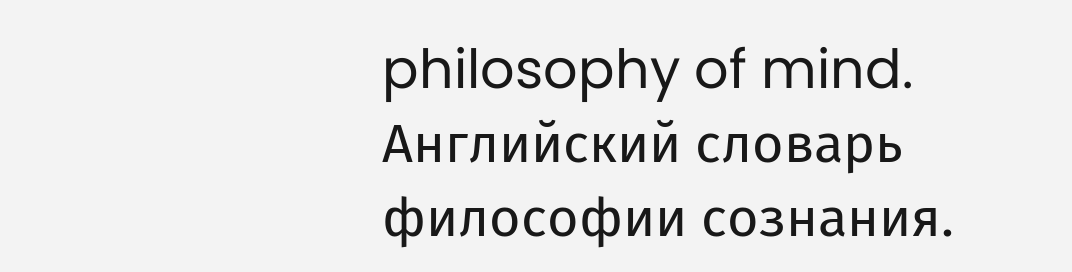philosophy of mind.      Английский словарь философии сознания.